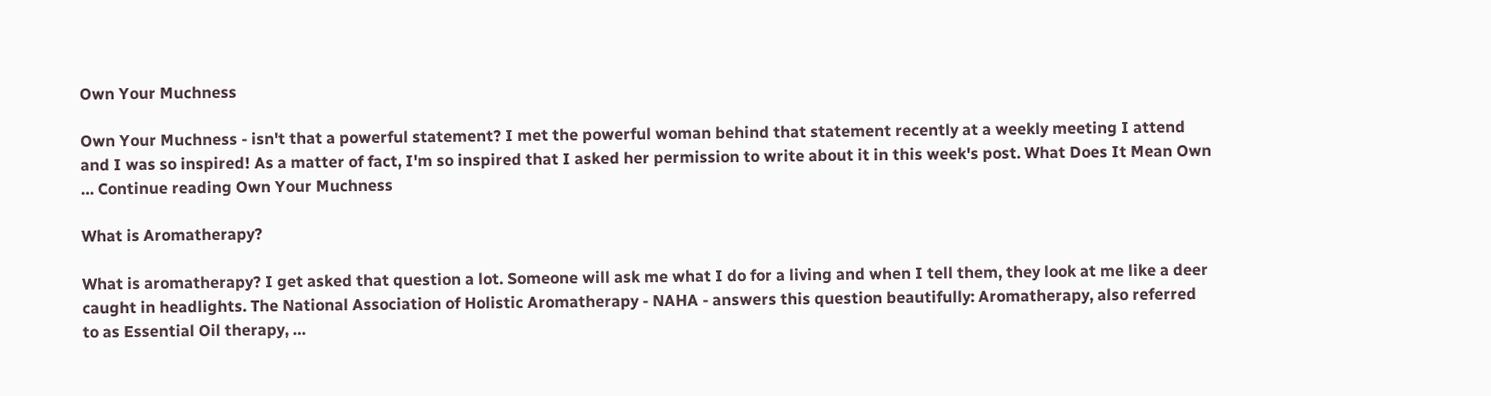Own Your Muchness

Own Your Muchness - isn't that a powerful statement? I met the powerful woman behind that statement recently at a weekly meeting I attend and I was so inspired! As a matter of fact, I'm so inspired that I asked her permission to write about it in this week's post. What Does It Mean Own … Continue reading Own Your Muchness

What is Aromatherapy?

What is aromatherapy? I get asked that question a lot. Someone will ask me what I do for a living and when I tell them, they look at me like a deer caught in headlights. The National Association of Holistic Aromatherapy - NAHA - answers this question beautifully: Aromatherapy, also referred to as Essential Oil therapy, …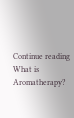Continue reading What is Aromatherapy?